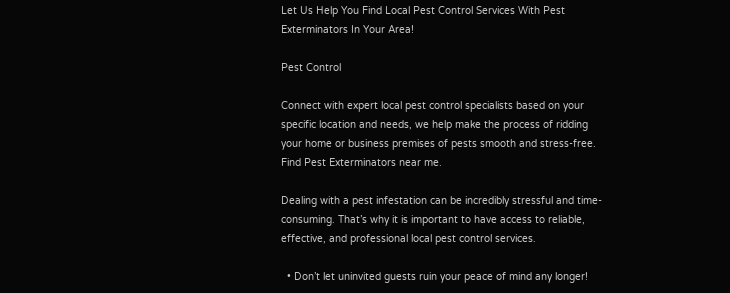Let Us Help You Find Local Pest Control Services With Pest Exterminators In Your Area!

Pest Control

Connect with expert local pest control specialists based on your specific location and needs, we help make the process of ridding your home or business premises of pests smooth and stress-free. Find Pest Exterminators near me.

Dealing with a pest infestation can be incredibly stressful and time-consuming. That’s why it is important to have access to reliable, effective, and professional local pest control services.

  • Don’t let uninvited guests ruin your peace of mind any longer!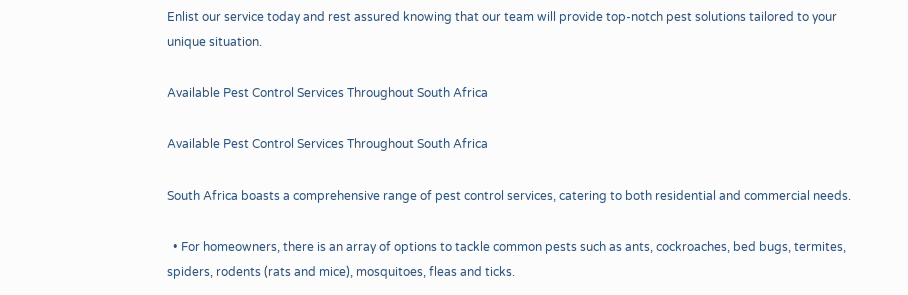Enlist our service today and rest assured knowing that our team will provide top-notch pest solutions tailored to your unique situation.

Available Pest Control Services Throughout South Africa

Available Pest Control Services Throughout South Africa

South Africa boasts a comprehensive range of pest control services, catering to both residential and commercial needs.

  • For homeowners, there is an array of options to tackle common pests such as ants, cockroaches, bed bugs, termites, spiders, rodents (rats and mice), mosquitoes, fleas and ticks.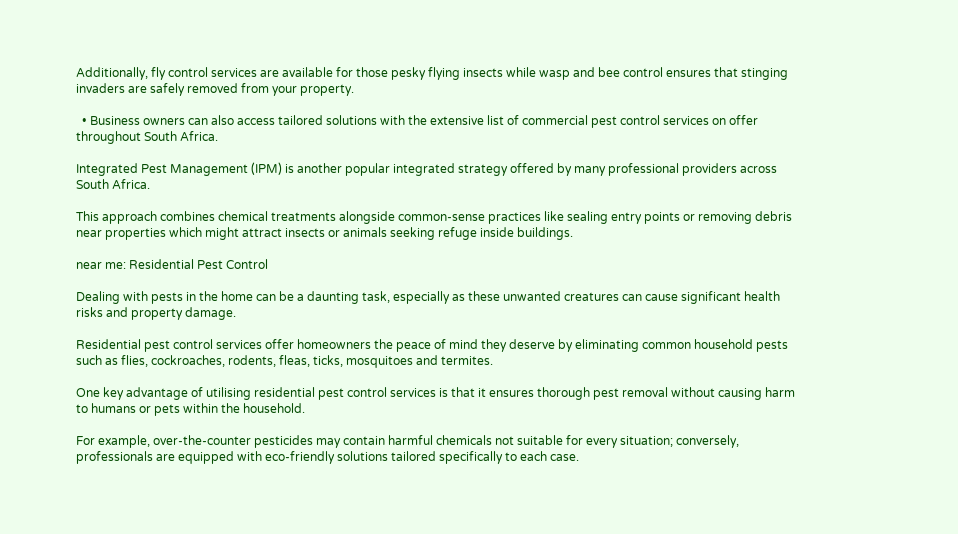Additionally, fly control services are available for those pesky flying insects while wasp and bee control ensures that stinging invaders are safely removed from your property.

  • Business owners can also access tailored solutions with the extensive list of commercial pest control services on offer throughout South Africa.

Integrated Pest Management (IPM) is another popular integrated strategy offered by many professional providers across South Africa.

This approach combines chemical treatments alongside common-sense practices like sealing entry points or removing debris near properties which might attract insects or animals seeking refuge inside buildings.

near me: Residential Pest Control

Dealing with pests in the home can be a daunting task, especially as these unwanted creatures can cause significant health risks and property damage.

Residential pest control services offer homeowners the peace of mind they deserve by eliminating common household pests such as flies, cockroaches, rodents, fleas, ticks, mosquitoes and termites.

One key advantage of utilising residential pest control services is that it ensures thorough pest removal without causing harm to humans or pets within the household.

For example, over-the-counter pesticides may contain harmful chemicals not suitable for every situation; conversely, professionals are equipped with eco-friendly solutions tailored specifically to each case.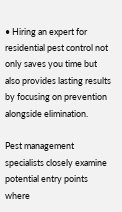• Hiring an expert for residential pest control not only saves you time but also provides lasting results by focusing on prevention alongside elimination.

Pest management specialists closely examine potential entry points where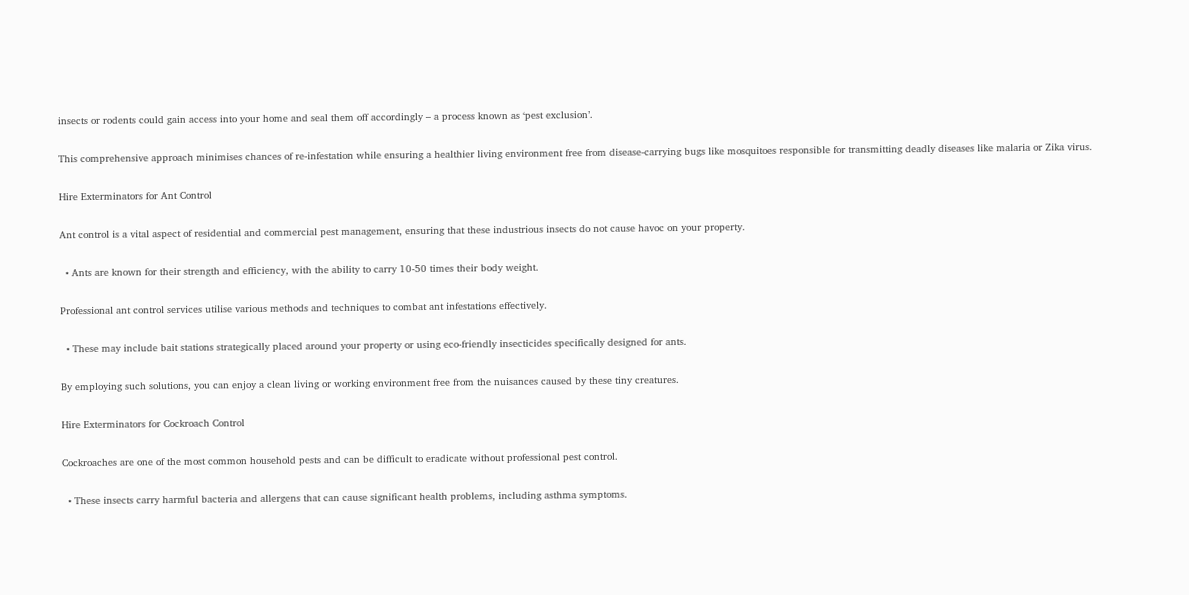insects or rodents could gain access into your home and seal them off accordingly – a process known as ‘pest exclusion’.

This comprehensive approach minimises chances of re-infestation while ensuring a healthier living environment free from disease-carrying bugs like mosquitoes responsible for transmitting deadly diseases like malaria or Zika virus.

Hire Exterminators for Ant Control

Ant control is a vital aspect of residential and commercial pest management, ensuring that these industrious insects do not cause havoc on your property.

  • Ants are known for their strength and efficiency, with the ability to carry 10-50 times their body weight.

Professional ant control services utilise various methods and techniques to combat ant infestations effectively.

  • These may include bait stations strategically placed around your property or using eco-friendly insecticides specifically designed for ants.

By employing such solutions, you can enjoy a clean living or working environment free from the nuisances caused by these tiny creatures.

Hire Exterminators for Cockroach Control

Cockroaches are one of the most common household pests and can be difficult to eradicate without professional pest control.

  • These insects carry harmful bacteria and allergens that can cause significant health problems, including asthma symptoms.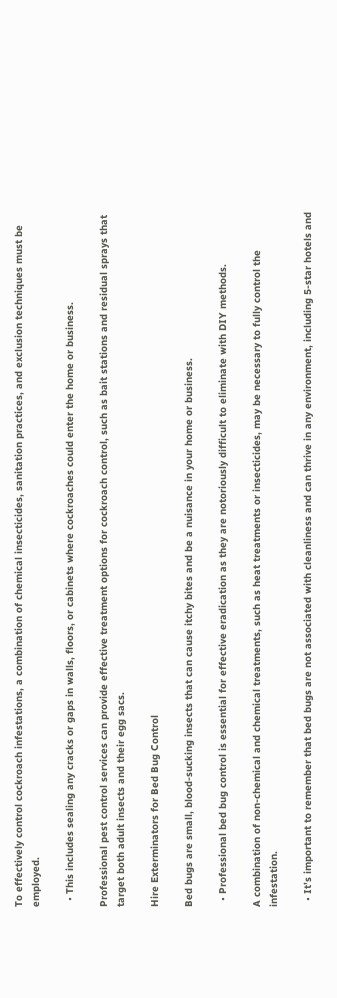To effectively control cockroach infestations, a combination of chemical insecticides, sanitation practices, and exclusion techniques must be employed.

  • This includes sealing any cracks or gaps in walls, floors, or cabinets where cockroaches could enter the home or business.

Professional pest control services can provide effective treatment options for cockroach control, such as bait stations and residual sprays that target both adult insects and their egg sacs.

Hire Exterminators for Bed Bug Control

Bed bugs are small, blood-sucking insects that can cause itchy bites and be a nuisance in your home or business.

  • Professional bed bug control is essential for effective eradication as they are notoriously difficult to eliminate with DIY methods.

A combination of non-chemical and chemical treatments, such as heat treatments or insecticides, may be necessary to fully control the infestation.

  • It’s important to remember that bed bugs are not associated with cleanliness and can thrive in any environment, including 5-star hotels and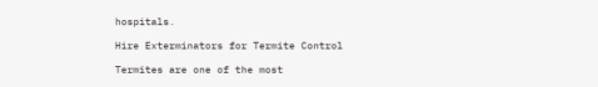hospitals.

Hire Exterminators for Termite Control

Termites are one of the most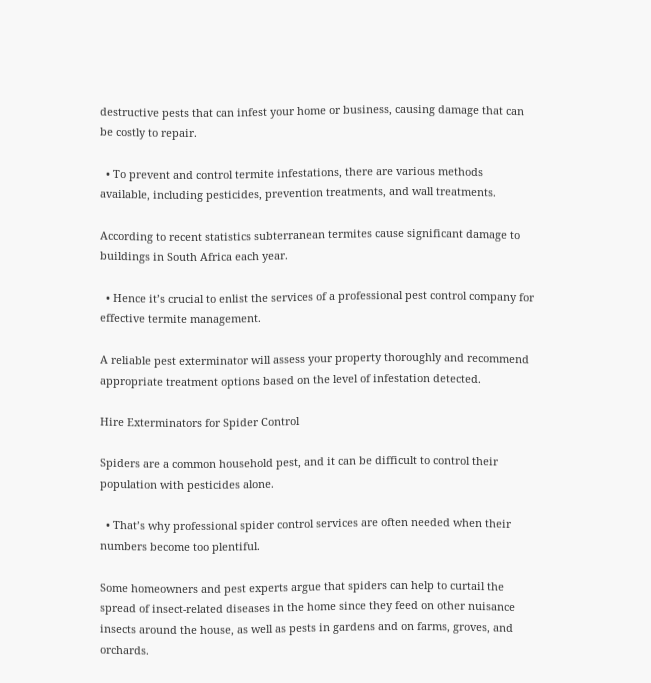destructive pests that can infest your home or business, causing damage that can be costly to repair.

  • To prevent and control termite infestations, there are various methods available, including pesticides, prevention treatments, and wall treatments.

According to recent statistics subterranean termites cause significant damage to buildings in South Africa each year.

  • Hence it’s crucial to enlist the services of a professional pest control company for effective termite management.

A reliable pest exterminator will assess your property thoroughly and recommend appropriate treatment options based on the level of infestation detected.

Hire Exterminators for Spider Control

Spiders are a common household pest, and it can be difficult to control their population with pesticides alone.

  • That’s why professional spider control services are often needed when their numbers become too plentiful.

Some homeowners and pest experts argue that spiders can help to curtail the spread of insect-related diseases in the home since they feed on other nuisance insects around the house, as well as pests in gardens and on farms, groves, and orchards.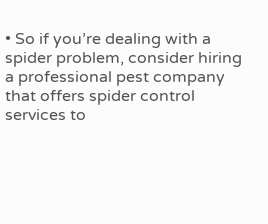• So if you’re dealing with a spider problem, consider hiring a professional pest company that offers spider control services to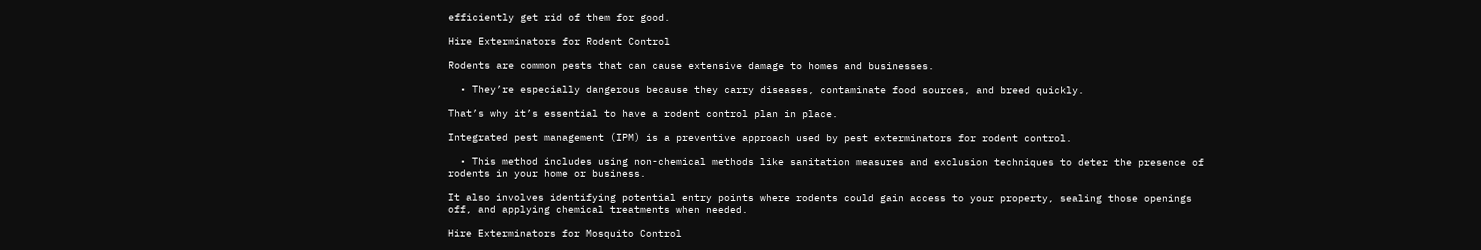efficiently get rid of them for good.

Hire Exterminators for Rodent Control

Rodents are common pests that can cause extensive damage to homes and businesses.

  • They’re especially dangerous because they carry diseases, contaminate food sources, and breed quickly.

That’s why it’s essential to have a rodent control plan in place.

Integrated pest management (IPM) is a preventive approach used by pest exterminators for rodent control.

  • This method includes using non-chemical methods like sanitation measures and exclusion techniques to deter the presence of rodents in your home or business.

It also involves identifying potential entry points where rodents could gain access to your property, sealing those openings off, and applying chemical treatments when needed.

Hire Exterminators for Mosquito Control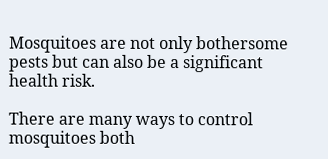Mosquitoes are not only bothersome pests but can also be a significant health risk.

There are many ways to control mosquitoes both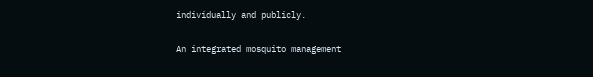individually and publicly.

An integrated mosquito management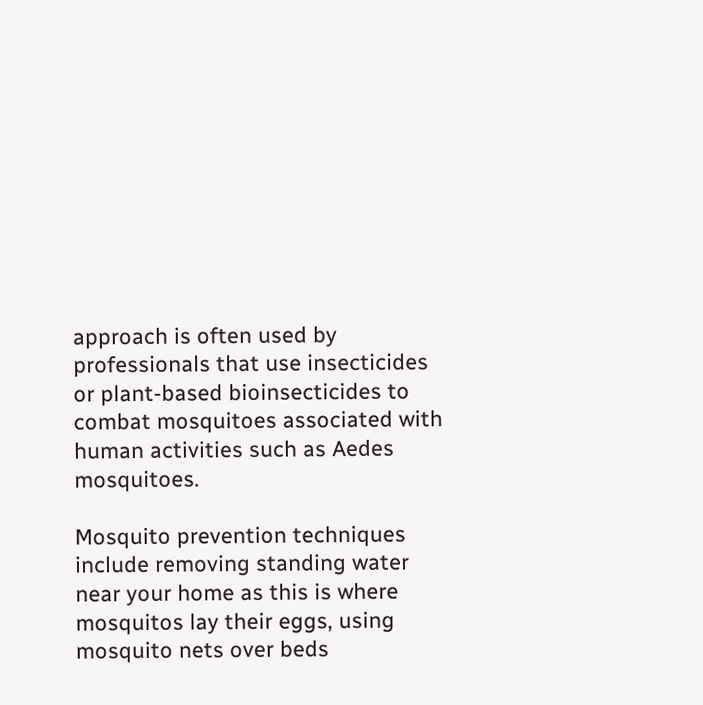approach is often used by professionals that use insecticides or plant-based bioinsecticides to combat mosquitoes associated with human activities such as Aedes mosquitoes.

Mosquito prevention techniques include removing standing water near your home as this is where mosquitos lay their eggs, using mosquito nets over beds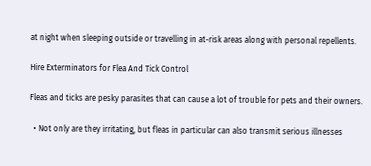at night when sleeping outside or travelling in at-risk areas along with personal repellents.

Hire Exterminators for Flea And Tick Control

Fleas and ticks are pesky parasites that can cause a lot of trouble for pets and their owners.

  • Not only are they irritating, but fleas in particular can also transmit serious illnesses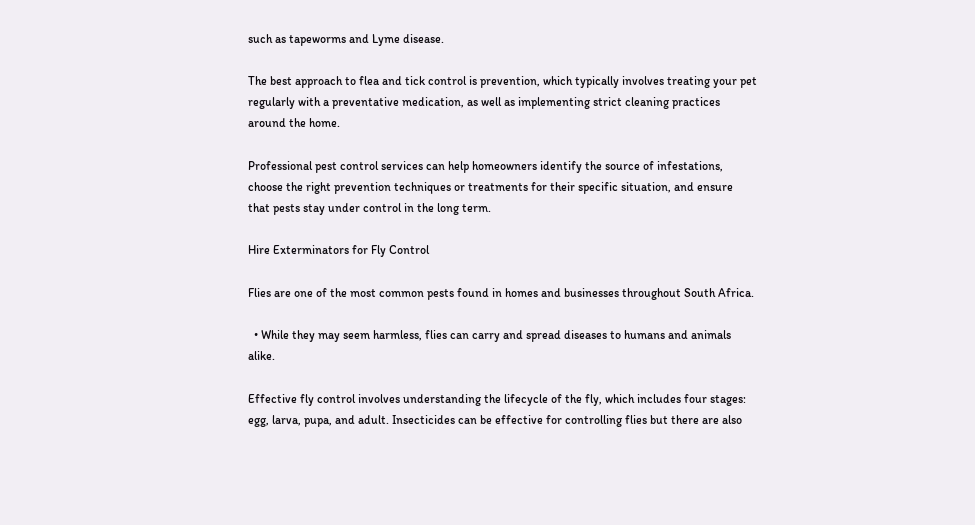such as tapeworms and Lyme disease.

The best approach to flea and tick control is prevention, which typically involves treating your pet regularly with a preventative medication, as well as implementing strict cleaning practices around the home.

Professional pest control services can help homeowners identify the source of infestations, choose the right prevention techniques or treatments for their specific situation, and ensure that pests stay under control in the long term.

Hire Exterminators for Fly Control

Flies are one of the most common pests found in homes and businesses throughout South Africa.

  • While they may seem harmless, flies can carry and spread diseases to humans and animals alike.

Effective fly control involves understanding the lifecycle of the fly, which includes four stages: egg, larva, pupa, and adult. Insecticides can be effective for controlling flies but there are also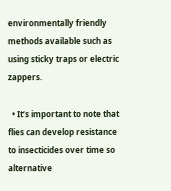environmentally friendly methods available such as using sticky traps or electric zappers.

  • It’s important to note that flies can develop resistance to insecticides over time so alternative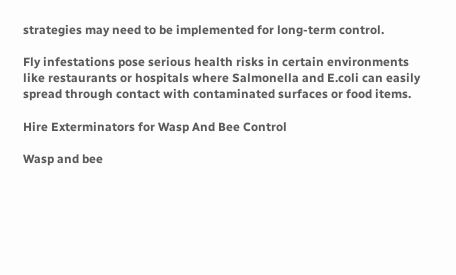strategies may need to be implemented for long-term control.

Fly infestations pose serious health risks in certain environments like restaurants or hospitals where Salmonella and E.coli can easily spread through contact with contaminated surfaces or food items.

Hire Exterminators for Wasp And Bee Control

Wasp and bee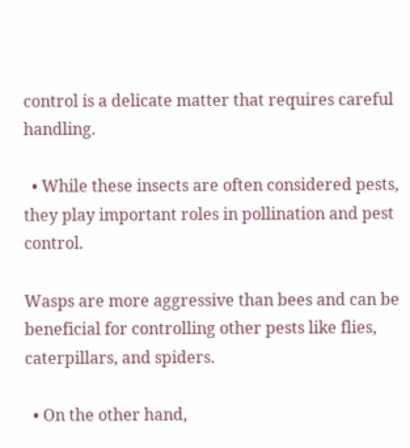control is a delicate matter that requires careful handling.

  • While these insects are often considered pests, they play important roles in pollination and pest control.

Wasps are more aggressive than bees and can be beneficial for controlling other pests like flies, caterpillars, and spiders.

  • On the other hand,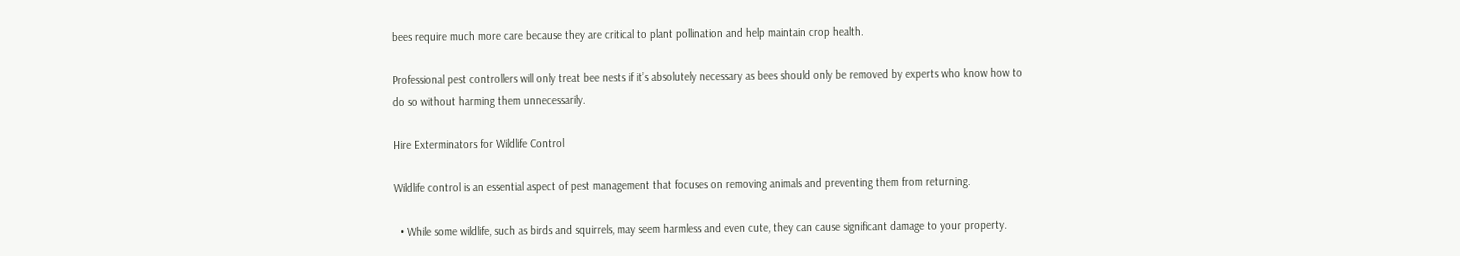bees require much more care because they are critical to plant pollination and help maintain crop health.

Professional pest controllers will only treat bee nests if it’s absolutely necessary as bees should only be removed by experts who know how to do so without harming them unnecessarily.

Hire Exterminators for Wildlife Control

Wildlife control is an essential aspect of pest management that focuses on removing animals and preventing them from returning.

  • While some wildlife, such as birds and squirrels, may seem harmless and even cute, they can cause significant damage to your property.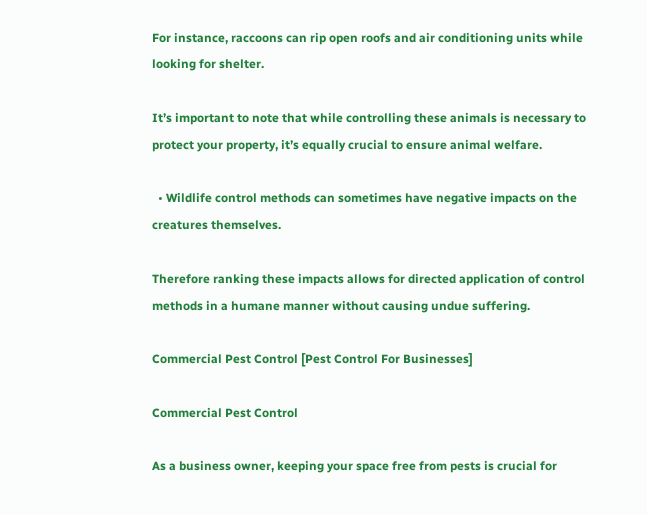For instance, raccoons can rip open roofs and air conditioning units while looking for shelter.

It’s important to note that while controlling these animals is necessary to protect your property, it’s equally crucial to ensure animal welfare.

  • Wildlife control methods can sometimes have negative impacts on the creatures themselves.

Therefore ranking these impacts allows for directed application of control methods in a humane manner without causing undue suffering.

Commercial Pest Control [Pest Control For Businesses]

Commercial Pest Control

As a business owner, keeping your space free from pests is crucial for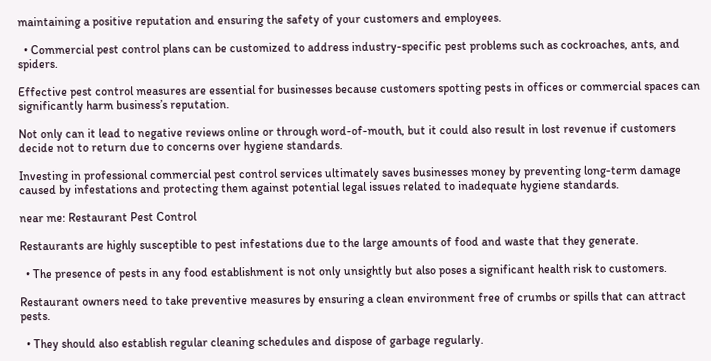maintaining a positive reputation and ensuring the safety of your customers and employees.

  • Commercial pest control plans can be customized to address industry-specific pest problems such as cockroaches, ants, and spiders.

Effective pest control measures are essential for businesses because customers spotting pests in offices or commercial spaces can significantly harm business’s reputation.

Not only can it lead to negative reviews online or through word-of-mouth, but it could also result in lost revenue if customers decide not to return due to concerns over hygiene standards.

Investing in professional commercial pest control services ultimately saves businesses money by preventing long-term damage caused by infestations and protecting them against potential legal issues related to inadequate hygiene standards.

near me: Restaurant Pest Control

Restaurants are highly susceptible to pest infestations due to the large amounts of food and waste that they generate.

  • The presence of pests in any food establishment is not only unsightly but also poses a significant health risk to customers.

Restaurant owners need to take preventive measures by ensuring a clean environment free of crumbs or spills that can attract pests.

  • They should also establish regular cleaning schedules and dispose of garbage regularly.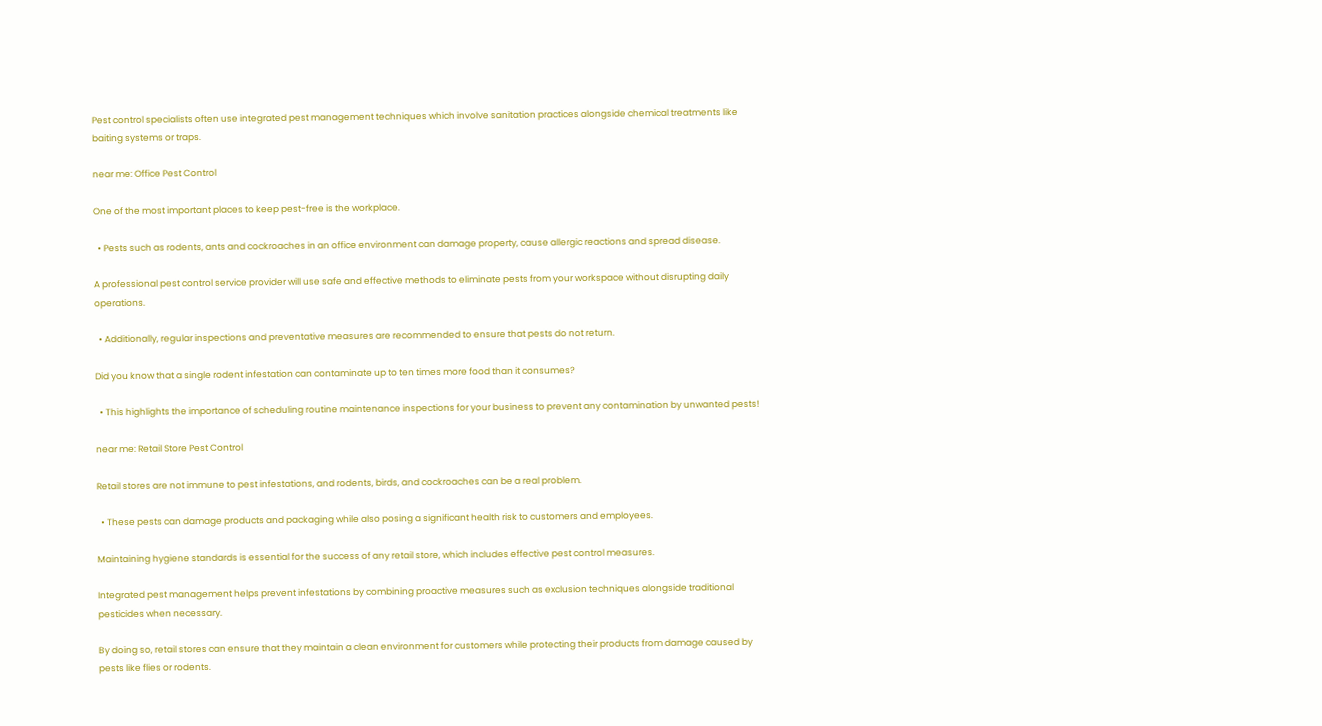Pest control specialists often use integrated pest management techniques which involve sanitation practices alongside chemical treatments like baiting systems or traps.

near me: Office Pest Control

One of the most important places to keep pest-free is the workplace.

  • Pests such as rodents, ants and cockroaches in an office environment can damage property, cause allergic reactions and spread disease.

A professional pest control service provider will use safe and effective methods to eliminate pests from your workspace without disrupting daily operations.

  • Additionally, regular inspections and preventative measures are recommended to ensure that pests do not return.

Did you know that a single rodent infestation can contaminate up to ten times more food than it consumes?

  • This highlights the importance of scheduling routine maintenance inspections for your business to prevent any contamination by unwanted pests!

near me: Retail Store Pest Control

Retail stores are not immune to pest infestations, and rodents, birds, and cockroaches can be a real problem.

  • These pests can damage products and packaging while also posing a significant health risk to customers and employees.

Maintaining hygiene standards is essential for the success of any retail store, which includes effective pest control measures.

Integrated pest management helps prevent infestations by combining proactive measures such as exclusion techniques alongside traditional pesticides when necessary.

By doing so, retail stores can ensure that they maintain a clean environment for customers while protecting their products from damage caused by pests like flies or rodents.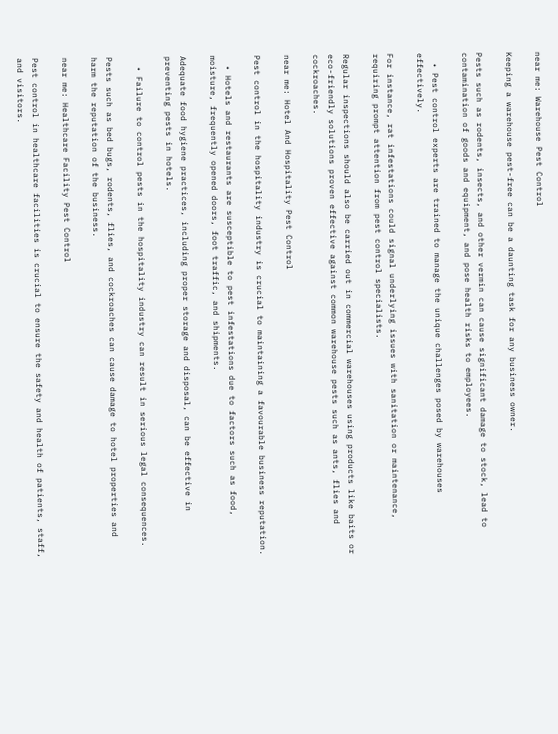near me: Warehouse Pest Control

Keeping a warehouse pest-free can be a daunting task for any business owner.

Pests such as rodents, insects, and other vermin can cause significant damage to stock, lead to contamination of goods and equipment, and pose health risks to employees.

  • Pest control experts are trained to manage the unique challenges posed by warehouses effectively.

For instance, rat infestations could signal underlying issues with sanitation or maintenance, requiring prompt attention from pest control specialists.

Regular inspections should also be carried out in commercial warehouses using products like baits or eco-friendly solutions proven effective against common warehouse pests such as ants, flies and cockroaches.

near me: Hotel And Hospitality Pest Control

Pest control in the hospitality industry is crucial to maintaining a favourable business reputation.

  • Hotels and restaurants are susceptible to pest infestations due to factors such as food, moisture, frequently opened doors, foot traffic, and shipments.

Adequate food hygiene practices, including proper storage and disposal, can be effective in preventing pests in hotels.

  • Failure to control pests in the hospitality industry can result in serious legal consequences.

Pests such as bed bugs, rodents, flies, and cockroaches can cause damage to hotel properties and harm the reputation of the business.

near me: Healthcare Facility Pest Control

Pest control in healthcare facilities is crucial to ensure the safety and health of patients, staff, and visitors.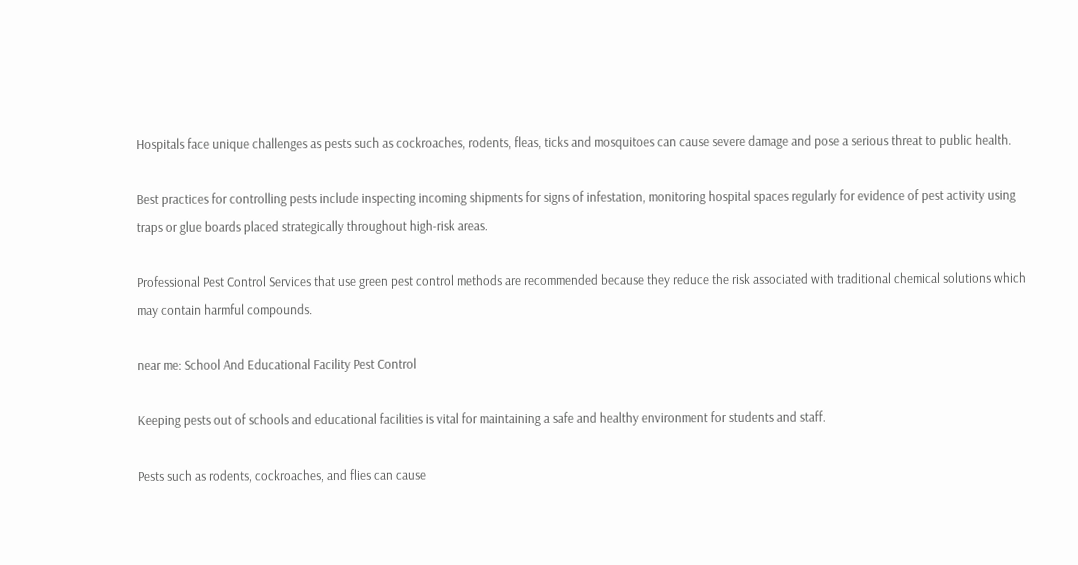Hospitals face unique challenges as pests such as cockroaches, rodents, fleas, ticks and mosquitoes can cause severe damage and pose a serious threat to public health.

Best practices for controlling pests include inspecting incoming shipments for signs of infestation, monitoring hospital spaces regularly for evidence of pest activity using traps or glue boards placed strategically throughout high-risk areas.

Professional Pest Control Services that use green pest control methods are recommended because they reduce the risk associated with traditional chemical solutions which may contain harmful compounds.

near me: School And Educational Facility Pest Control

Keeping pests out of schools and educational facilities is vital for maintaining a safe and healthy environment for students and staff.

Pests such as rodents, cockroaches, and flies can cause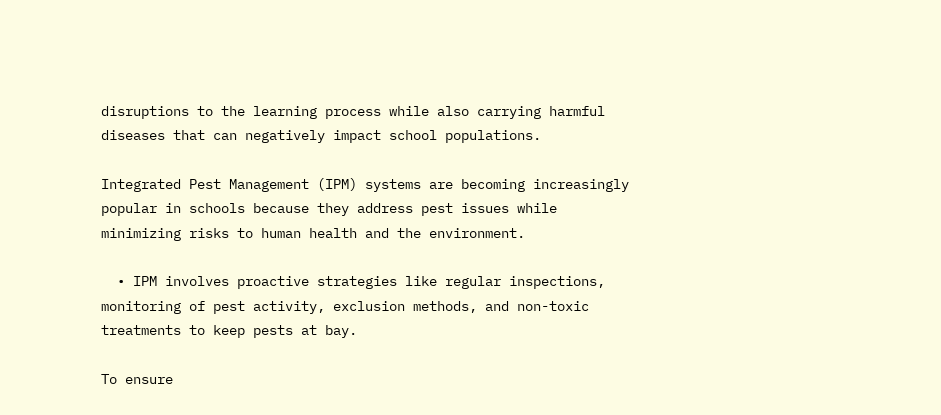disruptions to the learning process while also carrying harmful diseases that can negatively impact school populations.

Integrated Pest Management (IPM) systems are becoming increasingly popular in schools because they address pest issues while minimizing risks to human health and the environment.

  • IPM involves proactive strategies like regular inspections, monitoring of pest activity, exclusion methods, and non-toxic treatments to keep pests at bay.

To ensure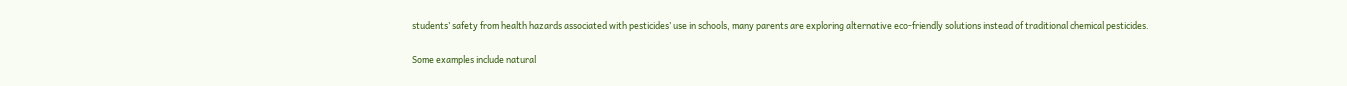students’ safety from health hazards associated with pesticides’ use in schools, many parents are exploring alternative eco-friendly solutions instead of traditional chemical pesticides.

Some examples include natural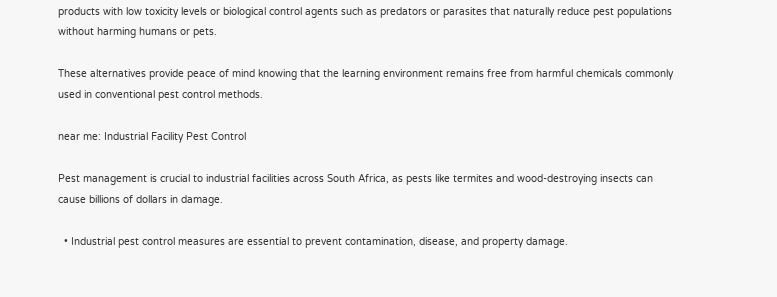products with low toxicity levels or biological control agents such as predators or parasites that naturally reduce pest populations without harming humans or pets.

These alternatives provide peace of mind knowing that the learning environment remains free from harmful chemicals commonly used in conventional pest control methods.

near me: Industrial Facility Pest Control

Pest management is crucial to industrial facilities across South Africa, as pests like termites and wood-destroying insects can cause billions of dollars in damage.

  • Industrial pest control measures are essential to prevent contamination, disease, and property damage.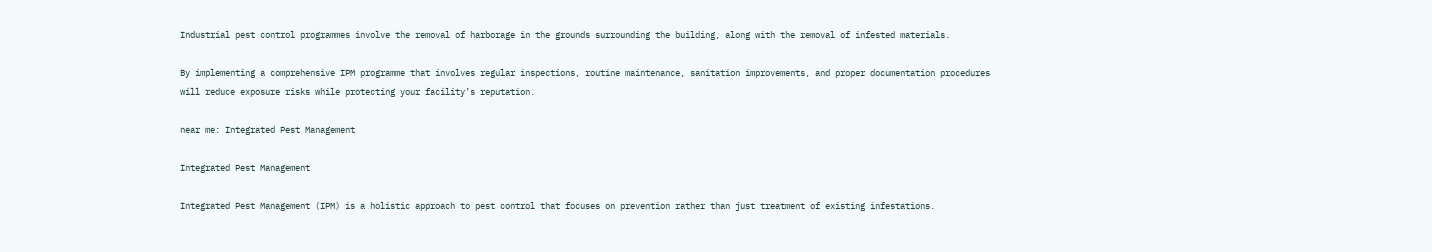Industrial pest control programmes involve the removal of harborage in the grounds surrounding the building, along with the removal of infested materials.

By implementing a comprehensive IPM programme that involves regular inspections, routine maintenance, sanitation improvements, and proper documentation procedures will reduce exposure risks while protecting your facility’s reputation.

near me: Integrated Pest Management

Integrated Pest Management

Integrated Pest Management (IPM) is a holistic approach to pest control that focuses on prevention rather than just treatment of existing infestations.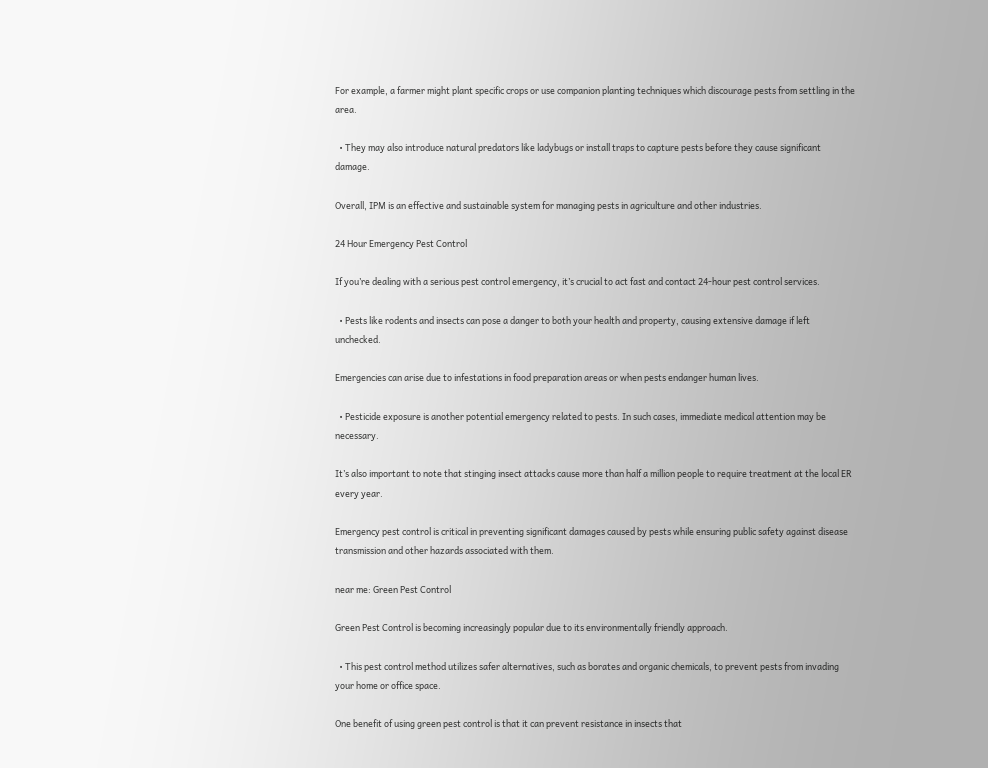For example, a farmer might plant specific crops or use companion planting techniques which discourage pests from settling in the area.

  • They may also introduce natural predators like ladybugs or install traps to capture pests before they cause significant damage.

Overall, IPM is an effective and sustainable system for managing pests in agriculture and other industries.

24 Hour Emergency Pest Control

If you’re dealing with a serious pest control emergency, it’s crucial to act fast and contact 24-hour pest control services.

  • Pests like rodents and insects can pose a danger to both your health and property, causing extensive damage if left unchecked.

Emergencies can arise due to infestations in food preparation areas or when pests endanger human lives.

  • Pesticide exposure is another potential emergency related to pests. In such cases, immediate medical attention may be necessary.

It’s also important to note that stinging insect attacks cause more than half a million people to require treatment at the local ER every year.

Emergency pest control is critical in preventing significant damages caused by pests while ensuring public safety against disease transmission and other hazards associated with them.

near me: Green Pest Control

Green Pest Control is becoming increasingly popular due to its environmentally friendly approach.

  • This pest control method utilizes safer alternatives, such as borates and organic chemicals, to prevent pests from invading your home or office space.

One benefit of using green pest control is that it can prevent resistance in insects that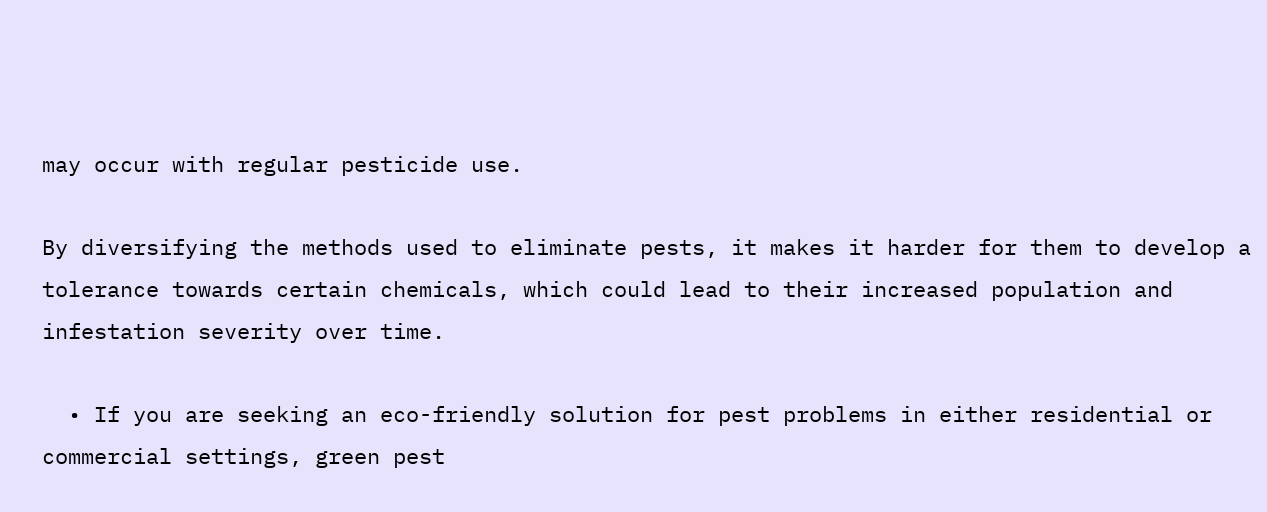may occur with regular pesticide use.

By diversifying the methods used to eliminate pests, it makes it harder for them to develop a tolerance towards certain chemicals, which could lead to their increased population and infestation severity over time.

  • If you are seeking an eco-friendly solution for pest problems in either residential or commercial settings, green pest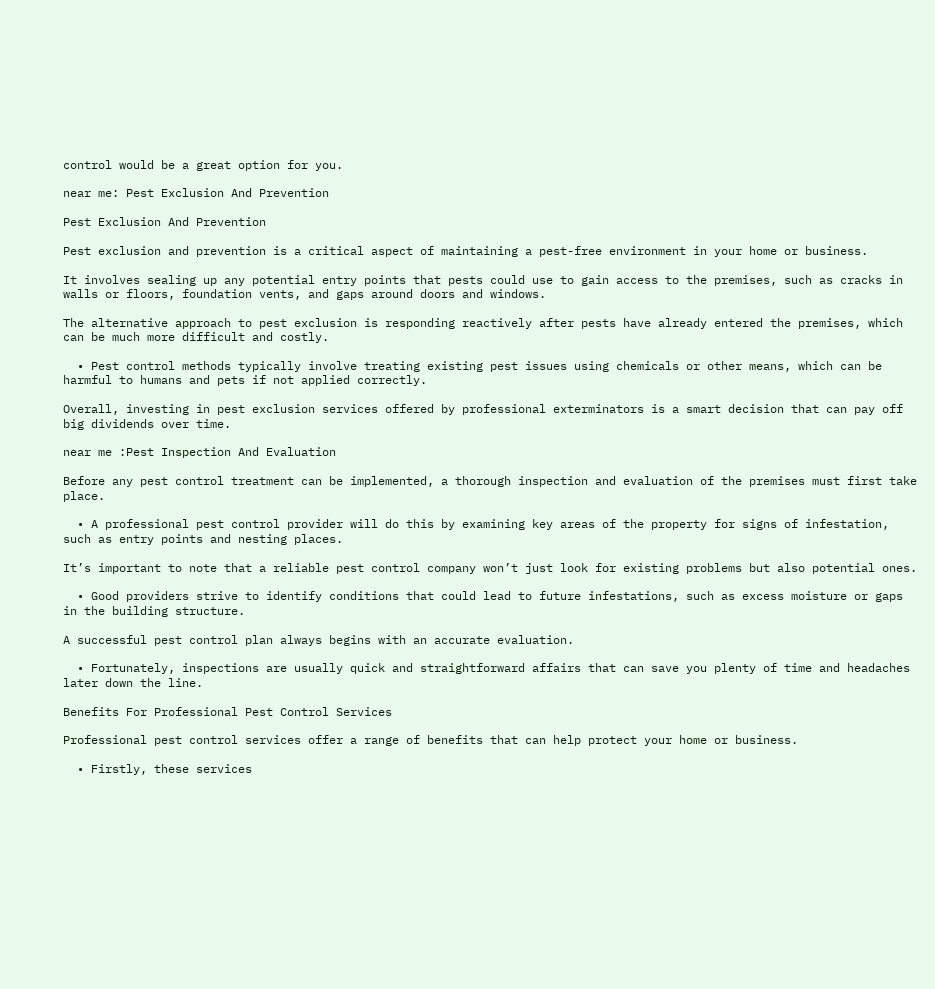control would be a great option for you.

near me: Pest Exclusion And Prevention

Pest Exclusion And Prevention

Pest exclusion and prevention is a critical aspect of maintaining a pest-free environment in your home or business.

It involves sealing up any potential entry points that pests could use to gain access to the premises, such as cracks in walls or floors, foundation vents, and gaps around doors and windows.

The alternative approach to pest exclusion is responding reactively after pests have already entered the premises, which can be much more difficult and costly.

  • Pest control methods typically involve treating existing pest issues using chemicals or other means, which can be harmful to humans and pets if not applied correctly.

Overall, investing in pest exclusion services offered by professional exterminators is a smart decision that can pay off big dividends over time.

near me :Pest Inspection And Evaluation

Before any pest control treatment can be implemented, a thorough inspection and evaluation of the premises must first take place.

  • A professional pest control provider will do this by examining key areas of the property for signs of infestation, such as entry points and nesting places.

It’s important to note that a reliable pest control company won’t just look for existing problems but also potential ones.

  • Good providers strive to identify conditions that could lead to future infestations, such as excess moisture or gaps in the building structure.

A successful pest control plan always begins with an accurate evaluation.

  • Fortunately, inspections are usually quick and straightforward affairs that can save you plenty of time and headaches later down the line.

Benefits For Professional Pest Control Services

Professional pest control services offer a range of benefits that can help protect your home or business.

  • Firstly, these services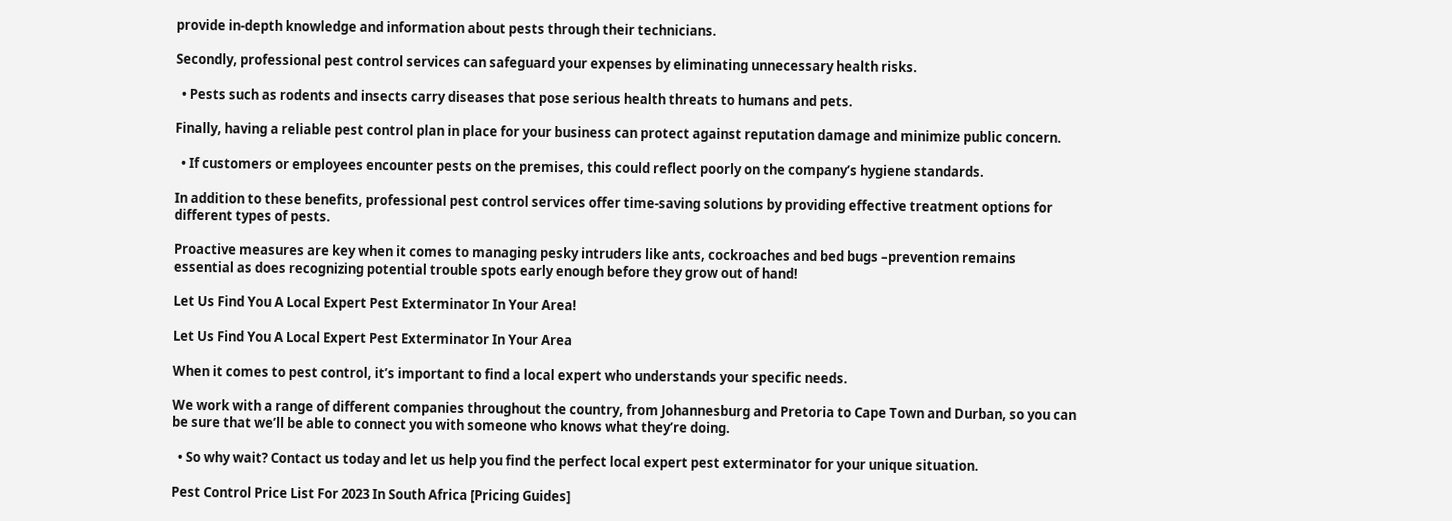provide in-depth knowledge and information about pests through their technicians.

Secondly, professional pest control services can safeguard your expenses by eliminating unnecessary health risks.

  • Pests such as rodents and insects carry diseases that pose serious health threats to humans and pets.

Finally, having a reliable pest control plan in place for your business can protect against reputation damage and minimize public concern.

  • If customers or employees encounter pests on the premises, this could reflect poorly on the company’s hygiene standards.

In addition to these benefits, professional pest control services offer time-saving solutions by providing effective treatment options for different types of pests.

Proactive measures are key when it comes to managing pesky intruders like ants, cockroaches and bed bugs –prevention remains essential as does recognizing potential trouble spots early enough before they grow out of hand!

Let Us Find You A Local Expert Pest Exterminator In Your Area!

Let Us Find You A Local Expert Pest Exterminator In Your Area

When it comes to pest control, it’s important to find a local expert who understands your specific needs.

We work with a range of different companies throughout the country, from Johannesburg and Pretoria to Cape Town and Durban, so you can be sure that we’ll be able to connect you with someone who knows what they’re doing.

  • So why wait? Contact us today and let us help you find the perfect local expert pest exterminator for your unique situation.

Pest Control Price List For 2023 In South Africa [Pricing Guides]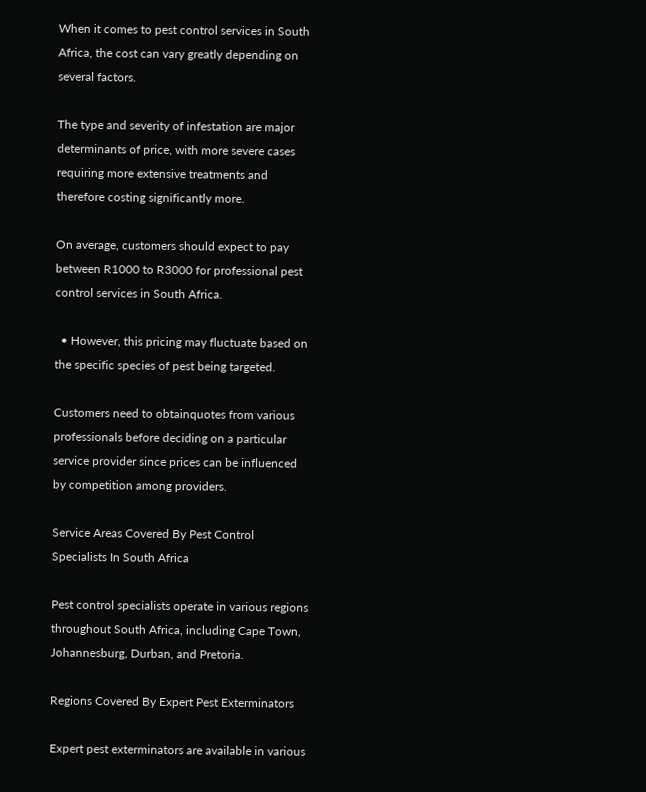When it comes to pest control services in South Africa, the cost can vary greatly depending on several factors.

The type and severity of infestation are major determinants of price, with more severe cases requiring more extensive treatments and therefore costing significantly more.

On average, customers should expect to pay between R1000 to R3000 for professional pest control services in South Africa.

  • However, this pricing may fluctuate based on the specific species of pest being targeted.

Customers need to obtainquotes from various professionals before deciding on a particular service provider since prices can be influenced by competition among providers.

Service Areas Covered By Pest Control Specialists In South Africa

Pest control specialists operate in various regions throughout South Africa, including Cape Town, Johannesburg, Durban, and Pretoria.

Regions Covered By Expert Pest Exterminators

Expert pest exterminators are available in various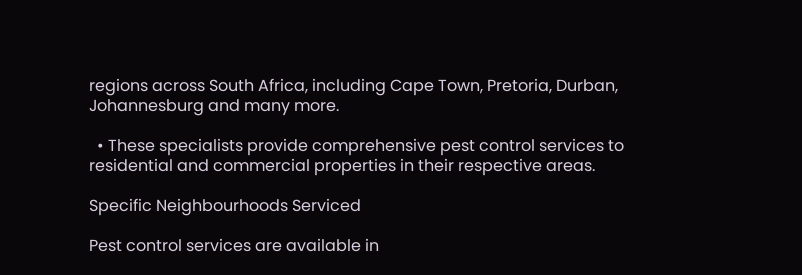regions across South Africa, including Cape Town, Pretoria, Durban, Johannesburg and many more.

  • These specialists provide comprehensive pest control services to residential and commercial properties in their respective areas.

Specific Neighbourhoods Serviced

Pest control services are available in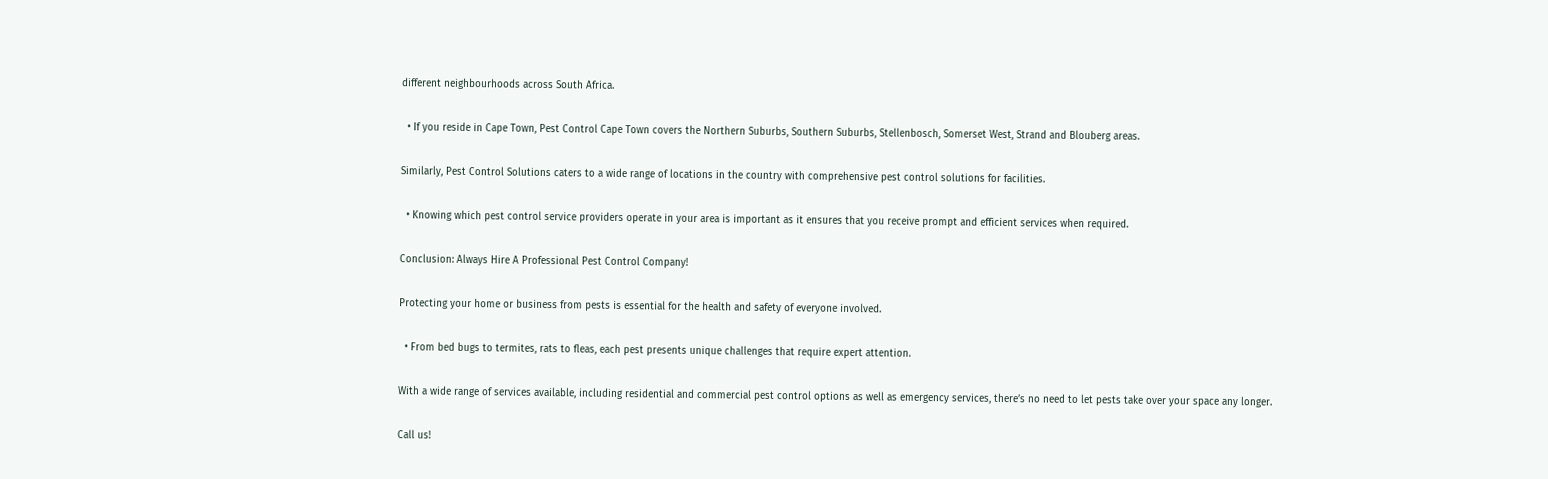different neighbourhoods across South Africa.

  • If you reside in Cape Town, Pest Control Cape Town covers the Northern Suburbs, Southern Suburbs, Stellenbosch, Somerset West, Strand and Blouberg areas.

Similarly, Pest Control Solutions caters to a wide range of locations in the country with comprehensive pest control solutions for facilities.

  • Knowing which pest control service providers operate in your area is important as it ensures that you receive prompt and efficient services when required.

Conclusion: Always Hire A Professional Pest Control Company!

Protecting your home or business from pests is essential for the health and safety of everyone involved.

  • From bed bugs to termites, rats to fleas, each pest presents unique challenges that require expert attention.

With a wide range of services available, including residential and commercial pest control options as well as emergency services, there’s no need to let pests take over your space any longer.

Call us!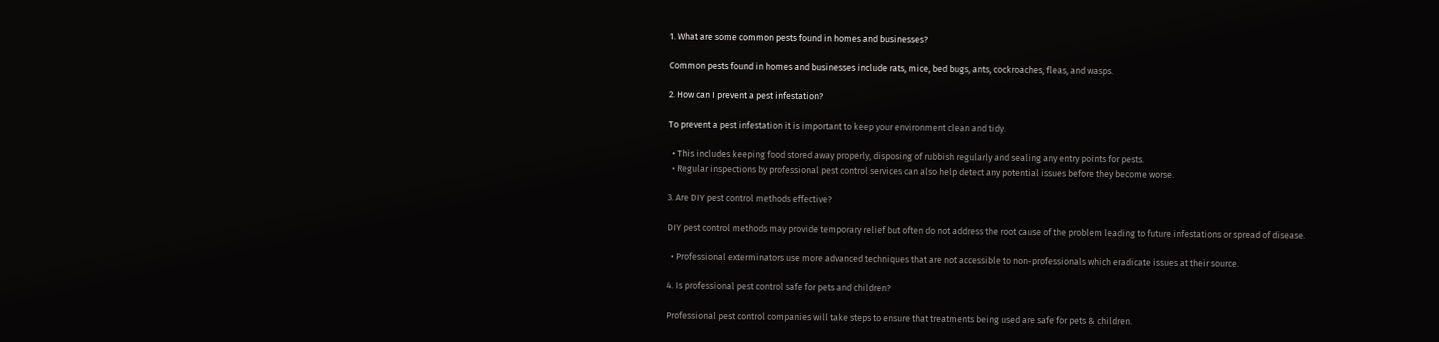1. What are some common pests found in homes and businesses?

Common pests found in homes and businesses include rats, mice, bed bugs, ants, cockroaches, fleas, and wasps.

2. How can I prevent a pest infestation?

To prevent a pest infestation it is important to keep your environment clean and tidy.

  • This includes keeping food stored away properly, disposing of rubbish regularly and sealing any entry points for pests.
  • Regular inspections by professional pest control services can also help detect any potential issues before they become worse.

3. Are DIY pest control methods effective?

DIY pest control methods may provide temporary relief but often do not address the root cause of the problem leading to future infestations or spread of disease.

  • Professional exterminators use more advanced techniques that are not accessible to non-professionals which eradicate issues at their source.

4. Is professional pest control safe for pets and children?

Professional pest control companies will take steps to ensure that treatments being used are safe for pets & children.